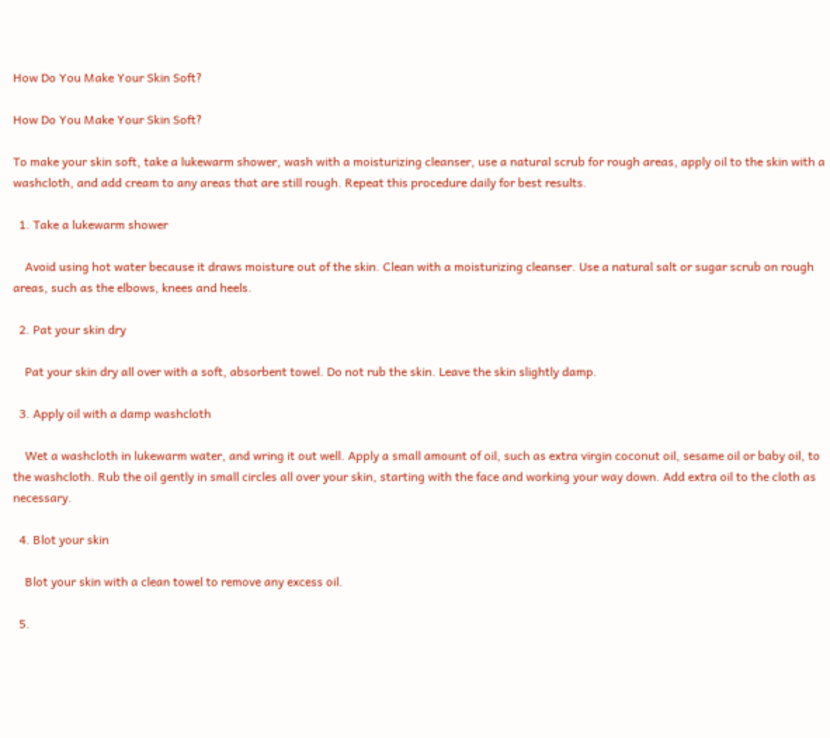How Do You Make Your Skin Soft?

How Do You Make Your Skin Soft?

To make your skin soft, take a lukewarm shower, wash with a moisturizing cleanser, use a natural scrub for rough areas, apply oil to the skin with a washcloth, and add cream to any areas that are still rough. Repeat this procedure daily for best results.

  1. Take a lukewarm shower

    Avoid using hot water because it draws moisture out of the skin. Clean with a moisturizing cleanser. Use a natural salt or sugar scrub on rough areas, such as the elbows, knees and heels.

  2. Pat your skin dry

    Pat your skin dry all over with a soft, absorbent towel. Do not rub the skin. Leave the skin slightly damp.

  3. Apply oil with a damp washcloth

    Wet a washcloth in lukewarm water, and wring it out well. Apply a small amount of oil, such as extra virgin coconut oil, sesame oil or baby oil, to the washcloth. Rub the oil gently in small circles all over your skin, starting with the face and working your way down. Add extra oil to the cloth as necessary.

  4. Blot your skin

    Blot your skin with a clean towel to remove any excess oil.

  5.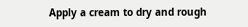Apply a cream to dry and rough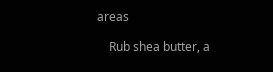areas

    Rub shea butter, a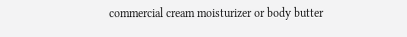commercial cream moisturizer or body butter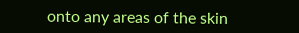onto any areas of the skin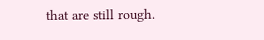that are still rough.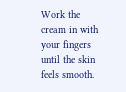Work the cream in with your fingers until the skin feels smooth.